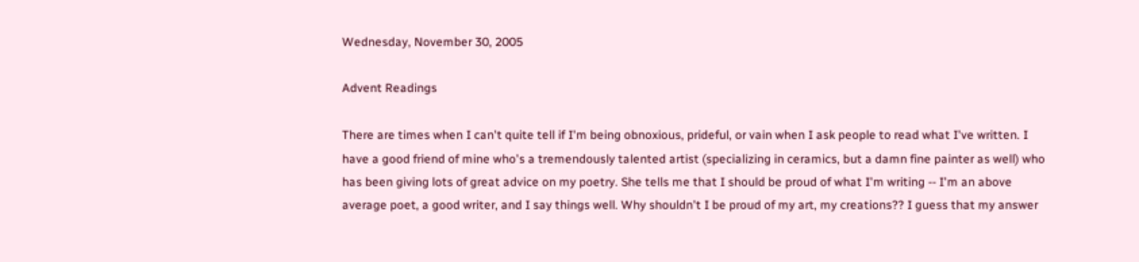Wednesday, November 30, 2005

Advent Readings

There are times when I can't quite tell if I'm being obnoxious, prideful, or vain when I ask people to read what I've written. I have a good friend of mine who's a tremendously talented artist (specializing in ceramics, but a damn fine painter as well) who has been giving lots of great advice on my poetry. She tells me that I should be proud of what I'm writing -- I'm an above average poet, a good writer, and I say things well. Why shouldn't I be proud of my art, my creations?? I guess that my answer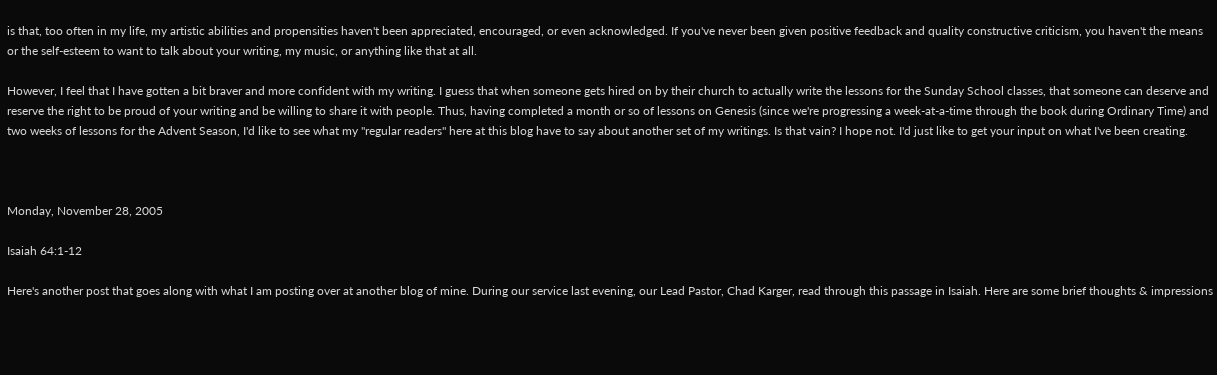is that, too often in my life, my artistic abilities and propensities haven't been appreciated, encouraged, or even acknowledged. If you've never been given positive feedback and quality constructive criticism, you haven't the means or the self-esteem to want to talk about your writing, my music, or anything like that at all.

However, I feel that I have gotten a bit braver and more confident with my writing. I guess that when someone gets hired on by their church to actually write the lessons for the Sunday School classes, that someone can deserve and reserve the right to be proud of your writing and be willing to share it with people. Thus, having completed a month or so of lessons on Genesis (since we're progressing a week-at-a-time through the book during Ordinary Time) and two weeks of lessons for the Advent Season, I'd like to see what my "regular readers" here at this blog have to say about another set of my writings. Is that vain? I hope not. I'd just like to get your input on what I've been creating.



Monday, November 28, 2005

Isaiah 64:1-12

Here's another post that goes along with what I am posting over at another blog of mine. During our service last evening, our Lead Pastor, Chad Karger, read through this passage in Isaiah. Here are some brief thoughts & impressions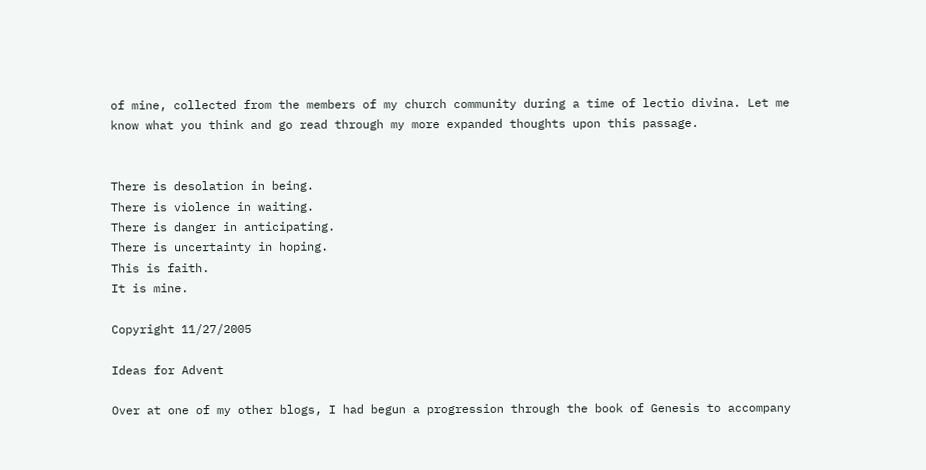of mine, collected from the members of my church community during a time of lectio divina. Let me know what you think and go read through my more expanded thoughts upon this passage.


There is desolation in being.
There is violence in waiting.
There is danger in anticipating.
There is uncertainty in hoping.
This is faith.
It is mine.

Copyright 11/27/2005

Ideas for Advent

Over at one of my other blogs, I had begun a progression through the book of Genesis to accompany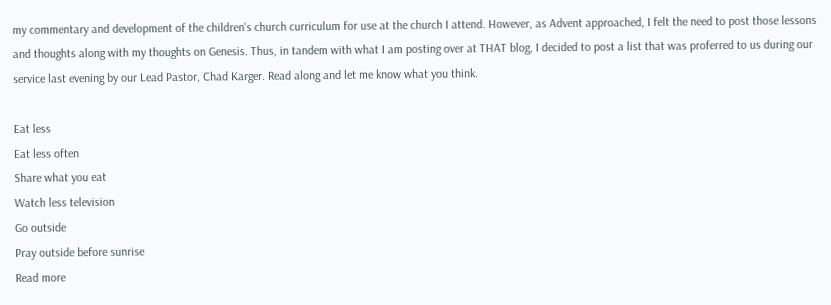my commentary and development of the children's church curriculum for use at the church I attend. However, as Advent approached, I felt the need to post those lessons and thoughts along with my thoughts on Genesis. Thus, in tandem with what I am posting over at THAT blog, I decided to post a list that was proferred to us during our service last evening by our Lead Pastor, Chad Karger. Read along and let me know what you think.

Eat less
Eat less often
Share what you eat
Watch less television
Go outside
Pray outside before sunrise
Read more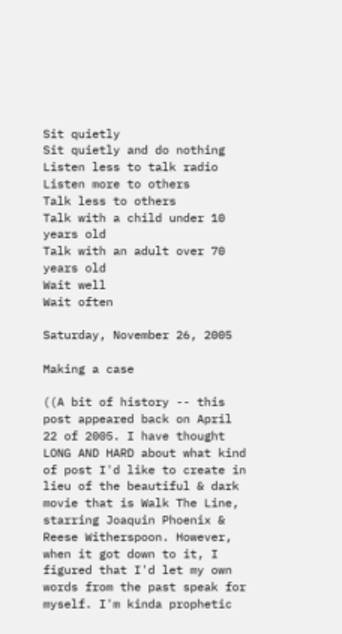Sit quietly
Sit quietly and do nothing
Listen less to talk radio
Listen more to others
Talk less to others
Talk with a child under 10 years old
Talk with an adult over 70 years old
Wait well
Wait often

Saturday, November 26, 2005

Making a case

((A bit of history -- this post appeared back on April 22 of 2005. I have thought LONG AND HARD about what kind of post I'd like to create in lieu of the beautiful & dark movie that is Walk The Line, starring Joaquin Phoenix & Reese Witherspoon. However, when it got down to it, I figured that I'd let my own words from the past speak for myself. I'm kinda prophetic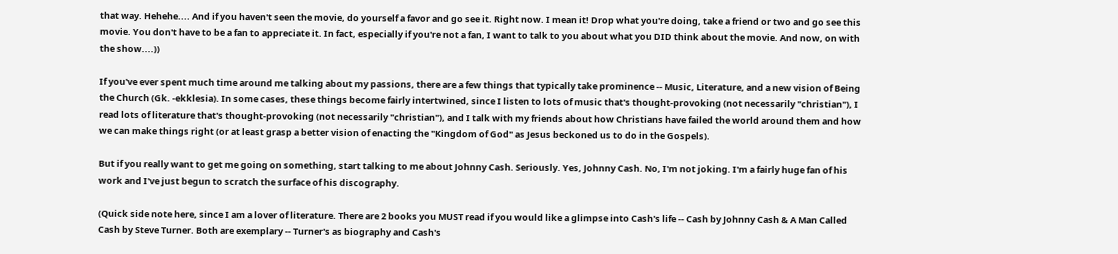that way. Hehehe.... And if you haven't seen the movie, do yourself a favor and go see it. Right now. I mean it! Drop what you're doing, take a friend or two and go see this movie. You don't have to be a fan to appreciate it. In fact, especially if you're not a fan, I want to talk to you about what you DID think about the movie. And now, on with the show....))

If you've ever spent much time around me talking about my passions, there are a few things that typically take prominence -- Music, Literature, and a new vision of Being the Church (Gk. -ekklesia). In some cases, these things become fairly intertwined, since I listen to lots of music that's thought-provoking (not necessarily "christian"), I read lots of literature that's thought-provoking (not necessarily "christian"), and I talk with my friends about how Christians have failed the world around them and how we can make things right (or at least grasp a better vision of enacting the "Kingdom of God" as Jesus beckoned us to do in the Gospels).

But if you really want to get me going on something, start talking to me about Johnny Cash. Seriously. Yes, Johnny Cash. No, I'm not joking. I'm a fairly huge fan of his work and I've just begun to scratch the surface of his discography.

(Quick side note here, since I am a lover of literature. There are 2 books you MUST read if you would like a glimpse into Cash's life -- Cash by Johnny Cash & A Man Called Cash by Steve Turner. Both are exemplary -- Turner's as biography and Cash's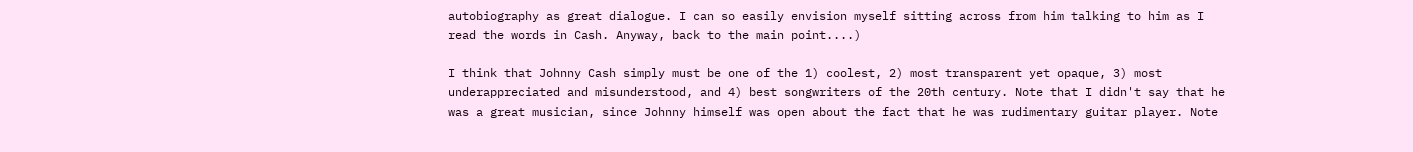autobiography as great dialogue. I can so easily envision myself sitting across from him talking to him as I read the words in Cash. Anyway, back to the main point....)

I think that Johnny Cash simply must be one of the 1) coolest, 2) most transparent yet opaque, 3) most underappreciated and misunderstood, and 4) best songwriters of the 20th century. Note that I didn't say that he was a great musician, since Johnny himself was open about the fact that he was rudimentary guitar player. Note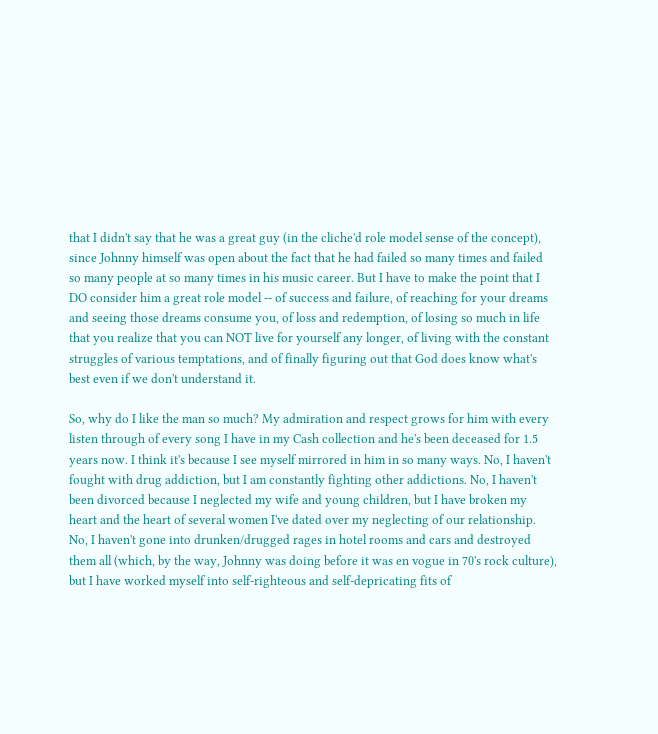that I didn't say that he was a great guy (in the cliche'd role model sense of the concept), since Johnny himself was open about the fact that he had failed so many times and failed so many people at so many times in his music career. But I have to make the point that I DO consider him a great role model -- of success and failure, of reaching for your dreams and seeing those dreams consume you, of loss and redemption, of losing so much in life that you realize that you can NOT live for yourself any longer, of living with the constant struggles of various temptations, and of finally figuring out that God does know what's best even if we don't understand it.

So, why do I like the man so much? My admiration and respect grows for him with every listen through of every song I have in my Cash collection and he's been deceased for 1.5 years now. I think it's because I see myself mirrored in him in so many ways. No, I haven't fought with drug addiction, but I am constantly fighting other addictions. No, I haven't been divorced because I neglected my wife and young children, but I have broken my heart and the heart of several women I've dated over my neglecting of our relationship. No, I haven't gone into drunken/drugged rages in hotel rooms and cars and destroyed them all (which, by the way, Johnny was doing before it was en vogue in 70's rock culture), but I have worked myself into self-righteous and self-depricating fits of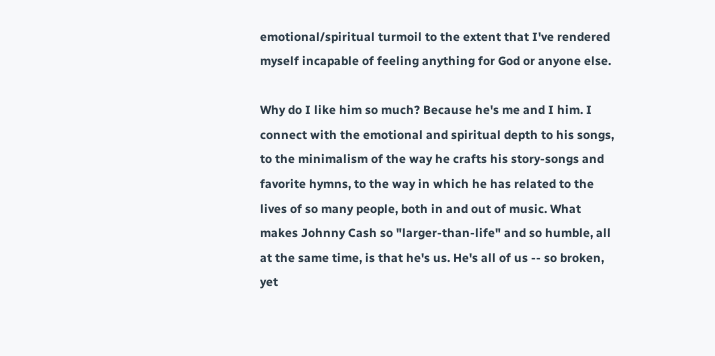emotional/spiritual turmoil to the extent that I've rendered myself incapable of feeling anything for God or anyone else.

Why do I like him so much? Because he's me and I him. I connect with the emotional and spiritual depth to his songs, to the minimalism of the way he crafts his story-songs and favorite hymns, to the way in which he has related to the lives of so many people, both in and out of music. What makes Johnny Cash so "larger-than-life" and so humble, all at the same time, is that he's us. He's all of us -- so broken, yet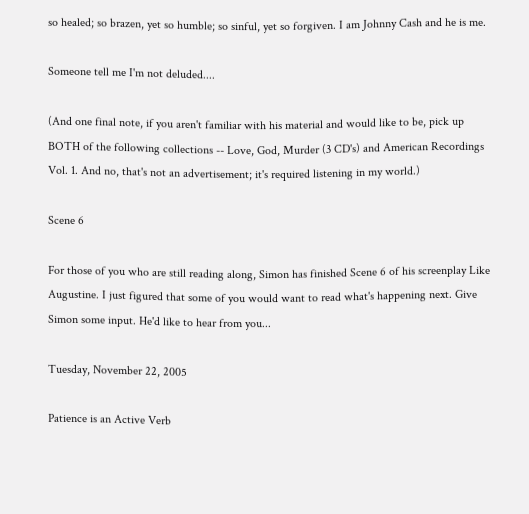so healed; so brazen, yet so humble; so sinful, yet so forgiven. I am Johnny Cash and he is me.

Someone tell me I'm not deluded....

(And one final note, if you aren't familiar with his material and would like to be, pick up BOTH of the following collections -- Love, God, Murder (3 CD's) and American Recordings Vol. 1. And no, that's not an advertisement; it's required listening in my world.)

Scene 6

For those of you who are still reading along, Simon has finished Scene 6 of his screenplay Like Augustine. I just figured that some of you would want to read what's happening next. Give Simon some input. He'd like to hear from you...

Tuesday, November 22, 2005

Patience is an Active Verb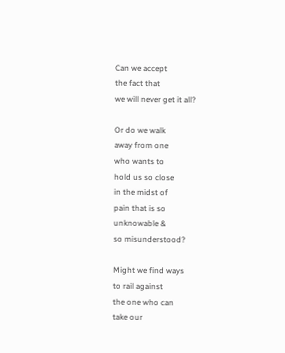Can we accept
the fact that
we will never get it all?

Or do we walk
away from one
who wants to
hold us so close
in the midst of
pain that is so
unknowable &
so misunderstood?

Might we find ways
to rail against
the one who can
take our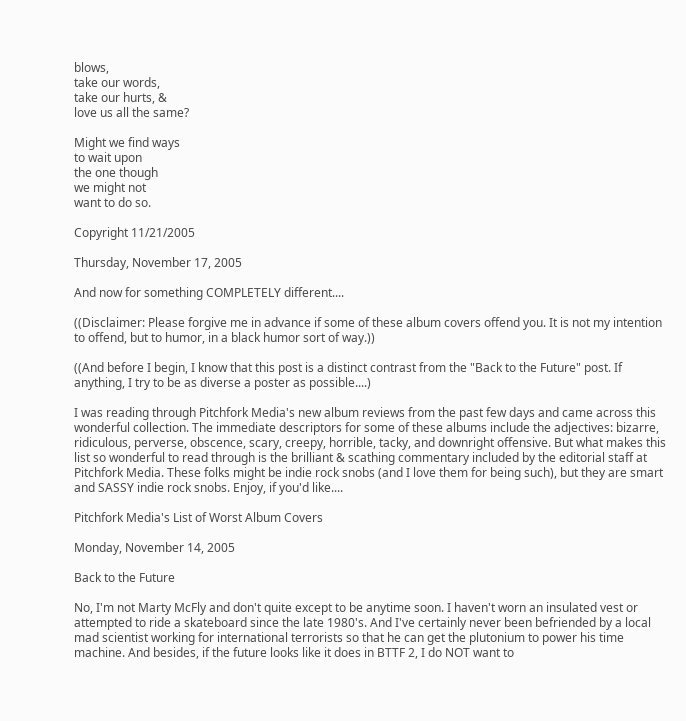blows,
take our words,
take our hurts, &
love us all the same?

Might we find ways
to wait upon
the one though
we might not
want to do so.

Copyright 11/21/2005

Thursday, November 17, 2005

And now for something COMPLETELY different....

((Disclaimer: Please forgive me in advance if some of these album covers offend you. It is not my intention to offend, but to humor, in a black humor sort of way.))

((And before I begin, I know that this post is a distinct contrast from the "Back to the Future" post. If anything, I try to be as diverse a poster as possible....)

I was reading through Pitchfork Media's new album reviews from the past few days and came across this wonderful collection. The immediate descriptors for some of these albums include the adjectives: bizarre, ridiculous, perverse, obscence, scary, creepy, horrible, tacky, and downright offensive. But what makes this list so wonderful to read through is the brilliant & scathing commentary included by the editorial staff at Pitchfork Media. These folks might be indie rock snobs (and I love them for being such), but they are smart and SASSY indie rock snobs. Enjoy, if you'd like....

Pitchfork Media's List of Worst Album Covers

Monday, November 14, 2005

Back to the Future

No, I'm not Marty McFly and don't quite except to be anytime soon. I haven't worn an insulated vest or attempted to ride a skateboard since the late 1980's. And I've certainly never been befriended by a local mad scientist working for international terrorists so that he can get the plutonium to power his time machine. And besides, if the future looks like it does in BTTF 2, I do NOT want to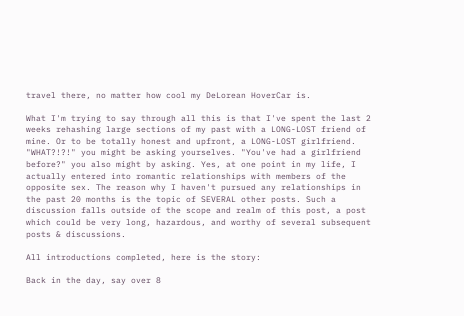travel there, no matter how cool my DeLorean HoverCar is.

What I'm trying to say through all this is that I've spent the last 2 weeks rehashing large sections of my past with a LONG-LOST friend of mine. Or to be totally honest and upfront, a LONG-LOST girlfriend. "WHAT?!?!" you might be asking yourselves. "You've had a girlfriend before?" you also might by asking. Yes, at one point in my life, I actually entered into romantic relationships with members of the opposite sex. The reason why I haven't pursued any relationships in the past 20 months is the topic of SEVERAL other posts. Such a discussion falls outside of the scope and realm of this post, a post which could be very long, hazardous, and worthy of several subsequent posts & discussions.

All introductions completed, here is the story:

Back in the day, say over 8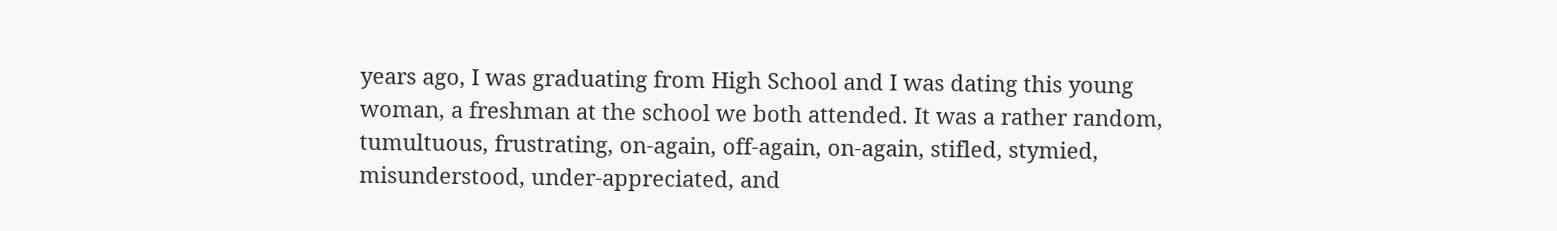years ago, I was graduating from High School and I was dating this young woman, a freshman at the school we both attended. It was a rather random, tumultuous, frustrating, on-again, off-again, on-again, stifled, stymied, misunderstood, under-appreciated, and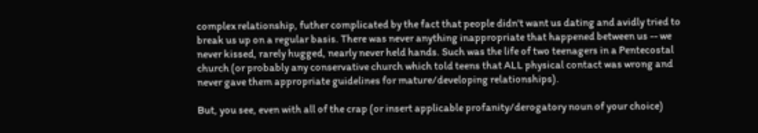complex relationship, futher complicated by the fact that people didn't want us dating and avidly tried to break us up on a regular basis. There was never anything inappropriate that happened between us -- we never kissed, rarely hugged, nearly never held hands. Such was the life of two teenagers in a Pentecostal church (or probably any conservative church which told teens that ALL physical contact was wrong and never gave them appropriate guidelines for mature/developing relationships).

But, you see, even with all of the crap (or insert applicable profanity/derogatory noun of your choice)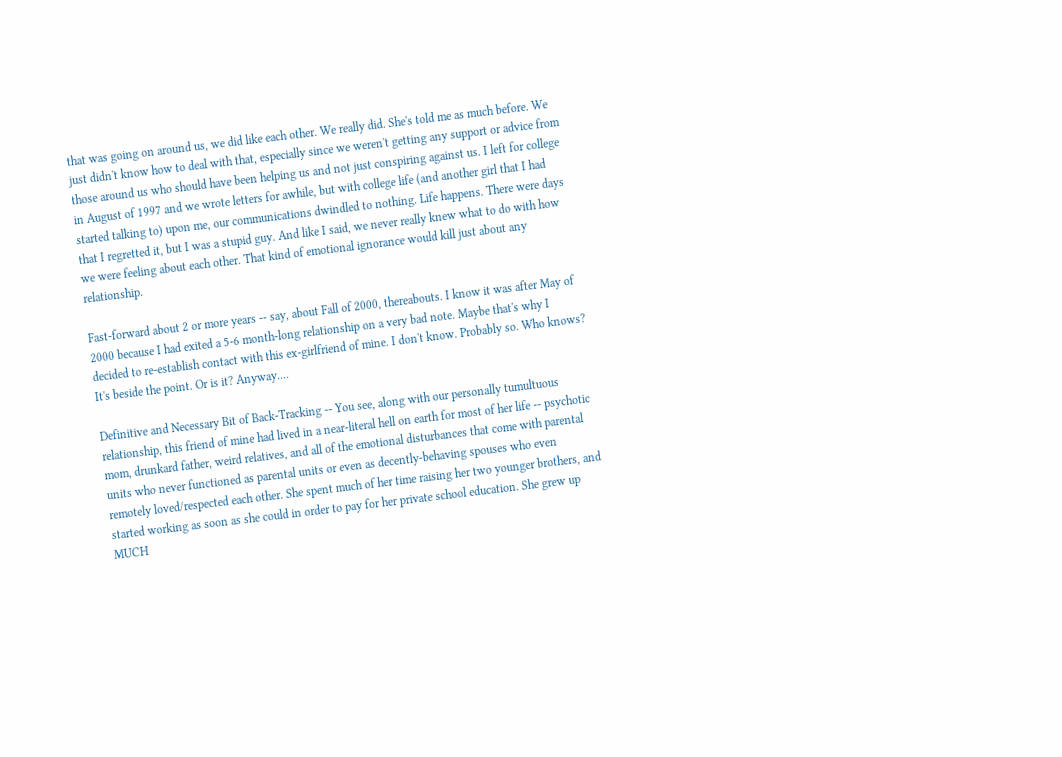that was going on around us, we did like each other. We really did. She's told me as much before. We just didn't know how to deal with that, especially since we weren't getting any support or advice from those around us who should have been helping us and not just conspiring against us. I left for college in August of 1997 and we wrote letters for awhile, but with college life (and another girl that I had started talking to) upon me, our communications dwindled to nothing. Life happens. There were days that I regretted it, but I was a stupid guy. And like I said, we never really knew what to do with how we were feeling about each other. That kind of emotional ignorance would kill just about any relationship.

Fast-forward about 2 or more years -- say, about Fall of 2000, thereabouts. I know it was after May of 2000 because I had exited a 5-6 month-long relationship on a very bad note. Maybe that's why I decided to re-establish contact with this ex-girlfriend of mine. I don't know. Probably so. Who knows? It's beside the point. Or is it? Anyway....

Definitive and Necessary Bit of Back-Tracking -- You see, along with our personally tumultuous relationship, this friend of mine had lived in a near-literal hell on earth for most of her life -- psychotic mom, drunkard father, weird relatives, and all of the emotional disturbances that come with parental units who never functioned as parental units or even as decently-behaving spouses who even remotely loved/respected each other. She spent much of her time raising her two younger brothers, and started working as soon as she could in order to pay for her private school education. She grew up MUCH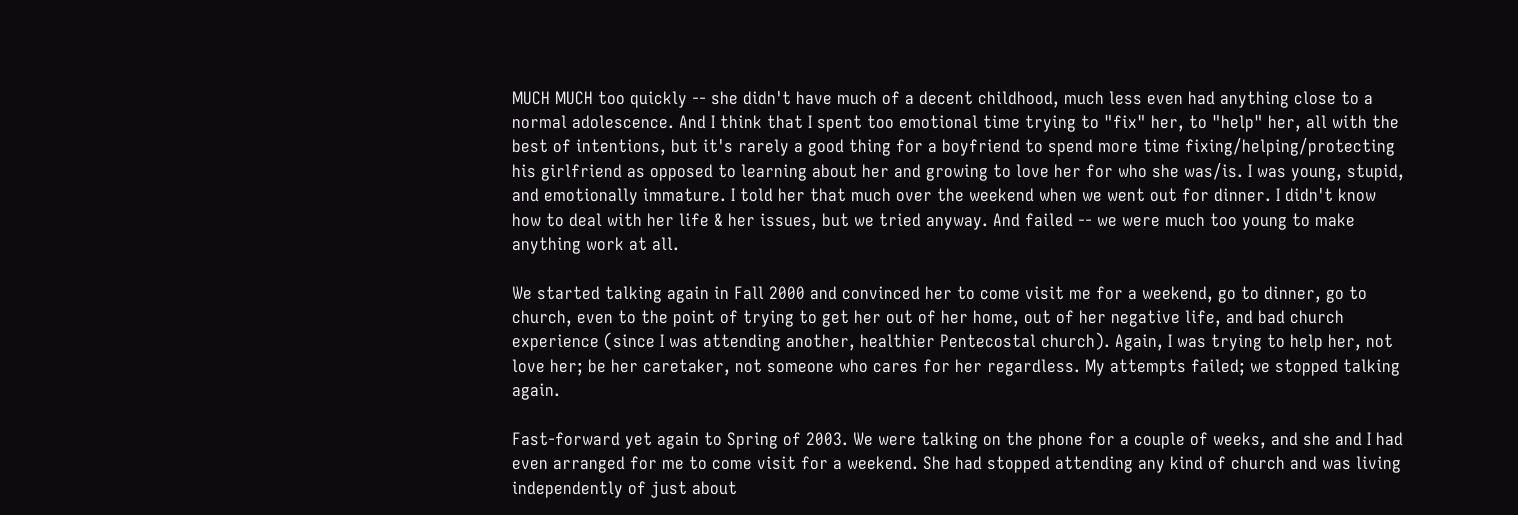MUCH MUCH too quickly -- she didn't have much of a decent childhood, much less even had anything close to a normal adolescence. And I think that I spent too emotional time trying to "fix" her, to "help" her, all with the best of intentions, but it's rarely a good thing for a boyfriend to spend more time fixing/helping/protecting his girlfriend as opposed to learning about her and growing to love her for who she was/is. I was young, stupid, and emotionally immature. I told her that much over the weekend when we went out for dinner. I didn't know how to deal with her life & her issues, but we tried anyway. And failed -- we were much too young to make anything work at all.

We started talking again in Fall 2000 and convinced her to come visit me for a weekend, go to dinner, go to church, even to the point of trying to get her out of her home, out of her negative life, and bad church experience (since I was attending another, healthier Pentecostal church). Again, I was trying to help her, not love her; be her caretaker, not someone who cares for her regardless. My attempts failed; we stopped talking again.

Fast-forward yet again to Spring of 2003. We were talking on the phone for a couple of weeks, and she and I had even arranged for me to come visit for a weekend. She had stopped attending any kind of church and was living independently of just about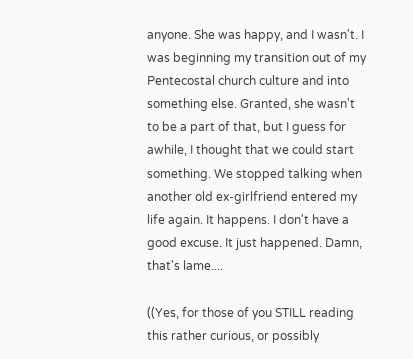anyone. She was happy, and I wasn't. I was beginning my transition out of my Pentecostal church culture and into something else. Granted, she wasn't to be a part of that, but I guess for awhile, I thought that we could start something. We stopped talking when another old ex-girlfriend entered my life again. It happens. I don't have a good excuse. It just happened. Damn, that's lame....

((Yes, for those of you STILL reading this rather curious, or possibly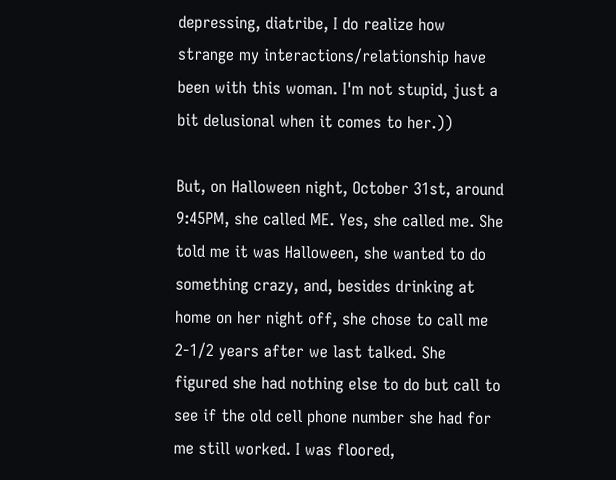depressing, diatribe, I do realize how strange my interactions/relationship have been with this woman. I'm not stupid, just a bit delusional when it comes to her.))

But, on Halloween night, October 31st, around 9:45PM, she called ME. Yes, she called me. She told me it was Halloween, she wanted to do something crazy, and, besides drinking at home on her night off, she chose to call me 2-1/2 years after we last talked. She figured she had nothing else to do but call to see if the old cell phone number she had for me still worked. I was floored,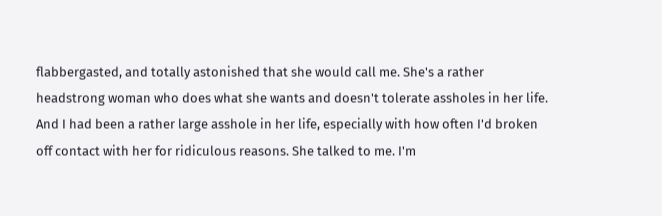flabbergasted, and totally astonished that she would call me. She's a rather headstrong woman who does what she wants and doesn't tolerate assholes in her life. And I had been a rather large asshole in her life, especially with how often I'd broken off contact with her for ridiculous reasons. She talked to me. I'm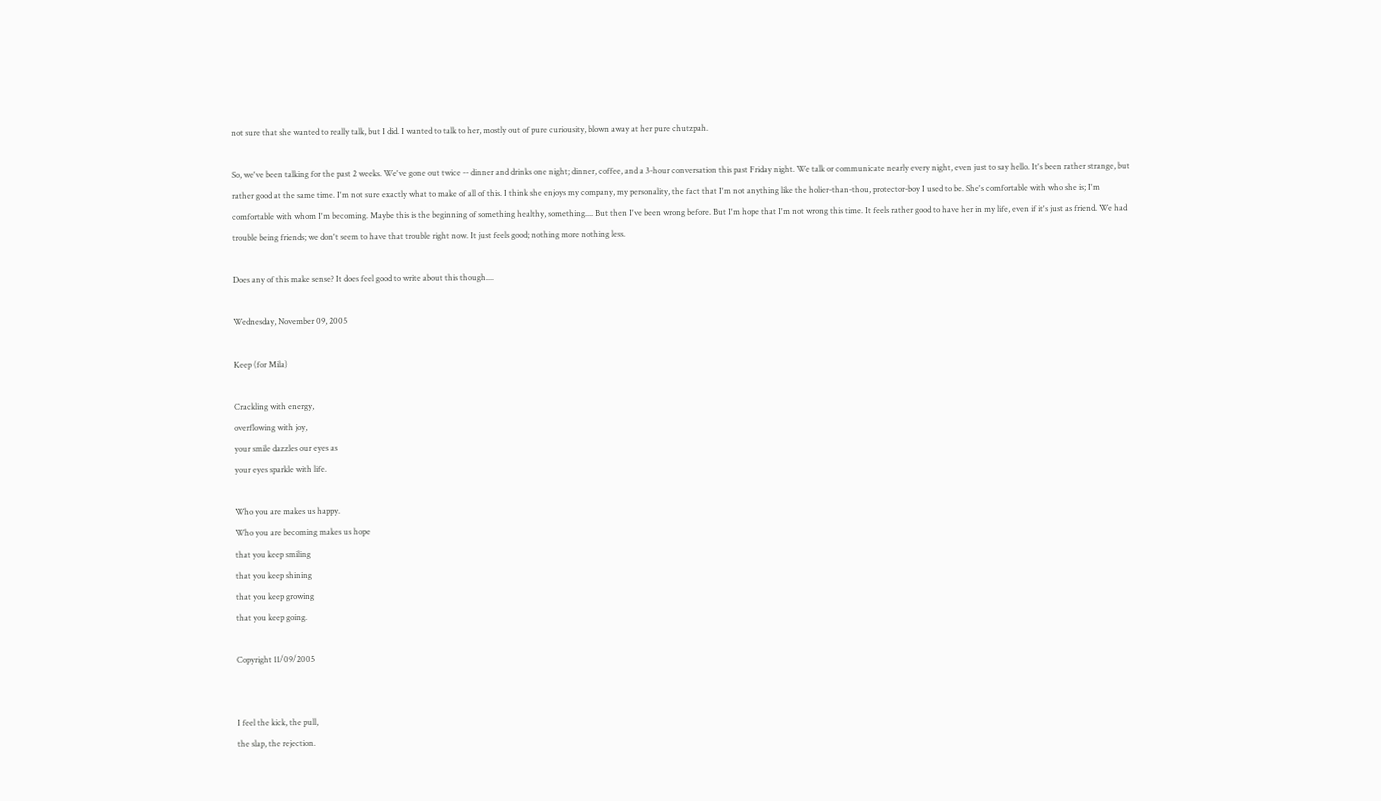not sure that she wanted to really talk, but I did. I wanted to talk to her, mostly out of pure curiousity, blown away at her pure chutzpah.

So, we've been talking for the past 2 weeks. We've gone out twice -- dinner and drinks one night; dinner, coffee, and a 3-hour conversation this past Friday night. We talk or communicate nearly every night, even just to say hello. It's been rather strange, but rather good at the same time. I'm not sure exactly what to make of all of this. I think she enjoys my company, my personality, the fact that I'm not anything like the holier-than-thou, protector-boy I used to be. She's comfortable with who she is; I'm comfortable with whom I'm becoming. Maybe this is the beginning of something healthy, something.... But then I've been wrong before. But I'm hope that I'm not wrong this time. It feels rather good to have her in my life, even if it's just as friend. We had trouble being friends; we don't seem to have that trouble right now. It just feels good; nothing more nothing less.

Does any of this make sense? It does feel good to write about this though....

Wednesday, November 09, 2005

Keep (for Mila)

Crackling with energy,
overflowing with joy,
your smile dazzles our eyes as
your eyes sparkle with life.

Who you are makes us happy.
Who you are becoming makes us hope
that you keep smiling
that you keep shining
that you keep growing
that you keep going.

Copyright 11/09/2005


I feel the kick, the pull,
the slap, the rejection.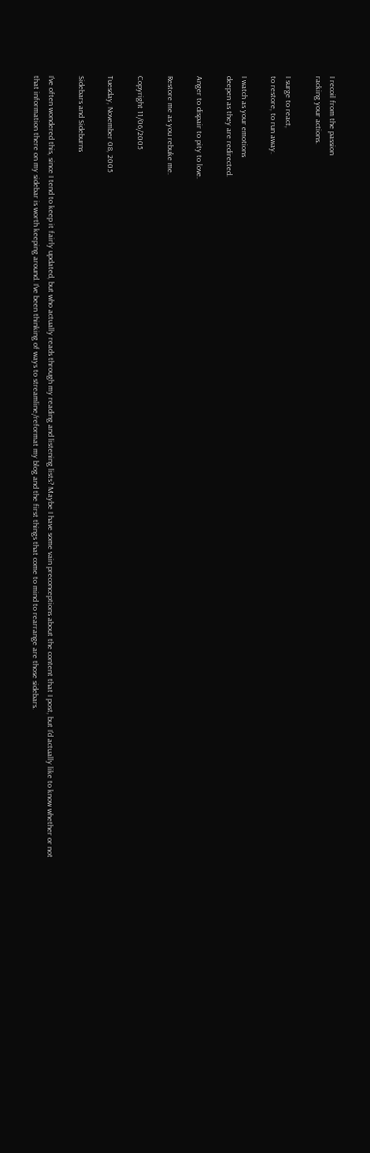I recoil from the passion
racking your actions.

I surge to react,
to restore, to run away.

I watch as your emotions
deepen as they are redirected.

Anger to dispair to pity to love.

Restore me as you rebuke me.

Copyright 11/06/2005

Tuesday, November 08, 2005

Sidebars and Sideburns

I've often wondered this, since I tend to keep it fairly updated, but who actually reads through my reading and listening lists? Maybe I have some vain preconceptions about the content that I post, but I'd actually like to know whether or not that information there on my sidebar is worth keeping around. I've been thinking of ways to streamline/reformat my blog and the first things that come to mind to rearrange are those sidebars.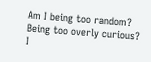Am I being too random? Being too overly curious? I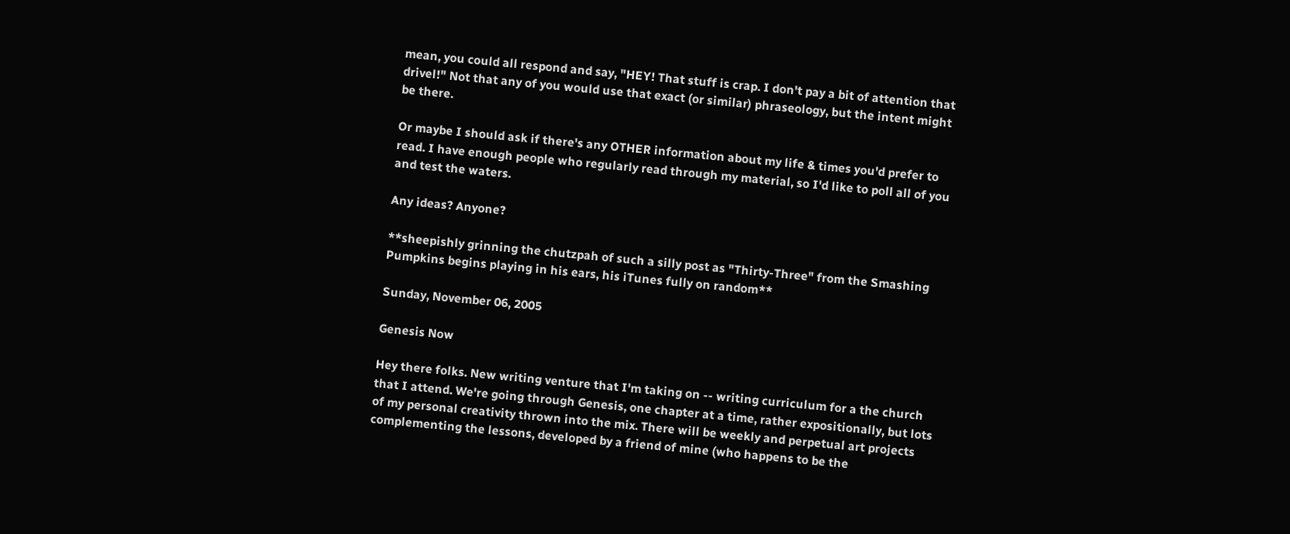mean, you could all respond and say, "HEY! That stuff is crap. I don't pay a bit of attention that drivel!" Not that any of you would use that exact (or similar) phraseology, but the intent might be there.

Or maybe I should ask if there's any OTHER information about my life & times you'd prefer to read. I have enough people who regularly read through my material, so I'd like to poll all of you and test the waters.

Any ideas? Anyone?

**sheepishly grinning the chutzpah of such a silly post as "Thirty-Three" from the Smashing Pumpkins begins playing in his ears, his iTunes fully on random**

Sunday, November 06, 2005

Genesis Now

Hey there folks. New writing venture that I'm taking on -- writing curriculum for a the church that I attend. We're going through Genesis, one chapter at a time, rather expositionally, but lots of my personal creativity thrown into the mix. There will be weekly and perpetual art projects complementing the lessons, developed by a friend of mine (who happens to be the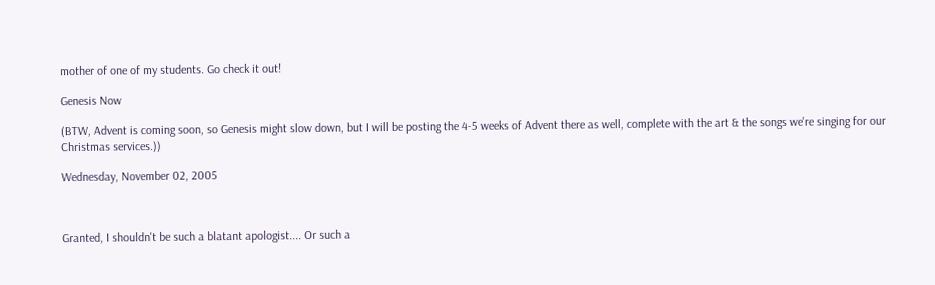mother of one of my students. Go check it out!

Genesis Now

(BTW, Advent is coming soon, so Genesis might slow down, but I will be posting the 4-5 weeks of Advent there as well, complete with the art & the songs we're singing for our Christmas services.))

Wednesday, November 02, 2005



Granted, I shouldn't be such a blatant apologist.... Or such a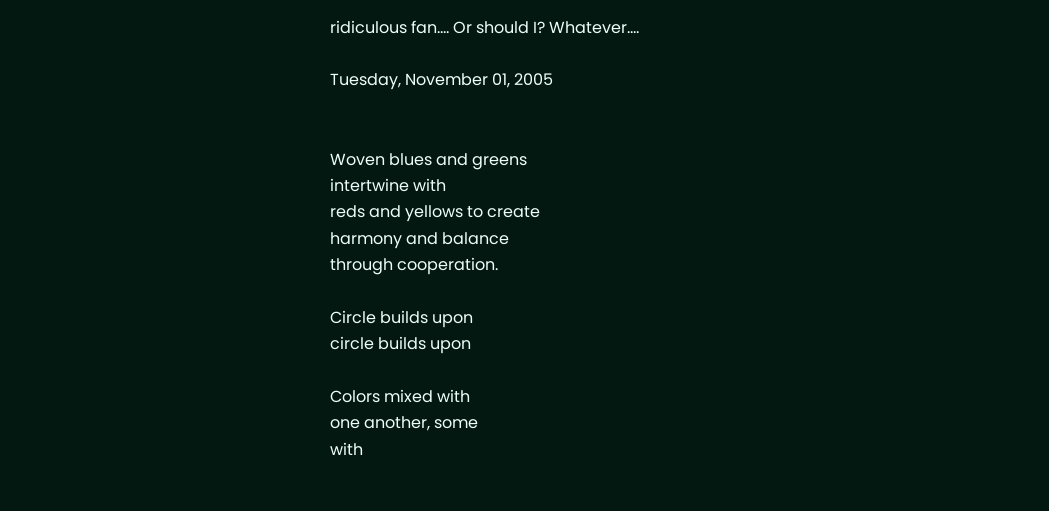ridiculous fan.... Or should I? Whatever....

Tuesday, November 01, 2005


Woven blues and greens
intertwine with
reds and yellows to create
harmony and balance
through cooperation.

Circle builds upon
circle builds upon

Colors mixed with
one another, some
with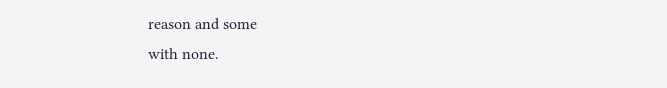reason and some
with none.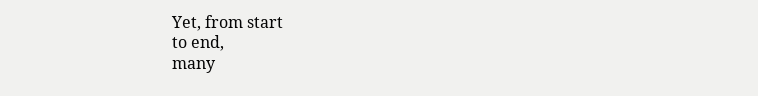Yet, from start
to end,
many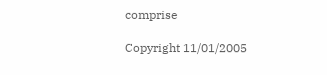comprise

Copyright 11/01/2005